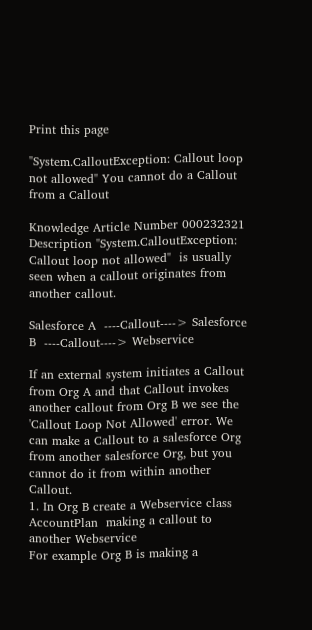Print this page

"System.CalloutException: Callout loop not allowed" You cannot do a Callout from a Callout

Knowledge Article Number 000232321
Description "System.CalloutException: Callout loop not allowed"  is usually seen when a callout originates from another callout.

Salesforce A  ----Callout----> Salesforce B  ----Callout----> Webservice

If an external system initiates a Callout from Org A and that Callout invokes another callout from Org B we see the 'Callout Loop Not Allowed' error. We can make a Callout to a salesforce Org from another salesforce Org, but you cannot do it from within another Callout.
1. In Org B create a Webservice class AccountPlan  making a callout to another Webservice
For example Org B is making a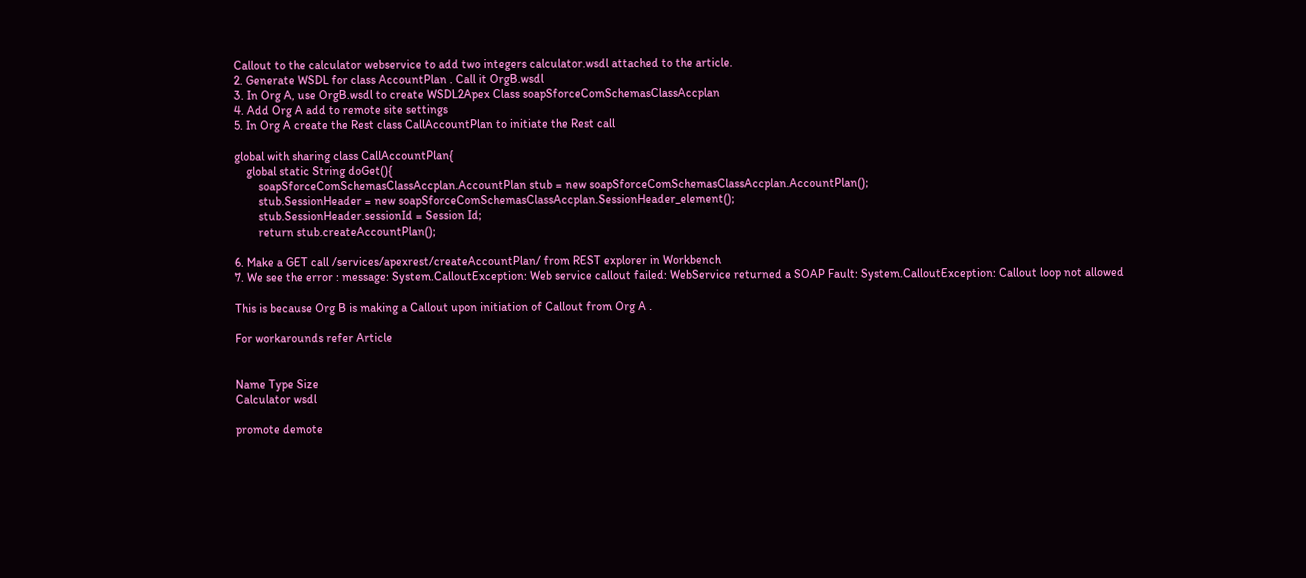Callout to the calculator webservice to add two integers calculator.wsdl attached to the article.
2. Generate WSDL for class AccountPlan . Call it OrgB.wsdl
3. In Org A, use OrgB.wsdl to create WSDL2Apex Class soapSforceComSchemasClassAccplan
4. Add Org A add to remote site settings
5. In Org A create the Rest class CallAccountPlan to initiate the Rest call

global with sharing class CallAccountPlan{
    global static String doGet(){
        soapSforceComSchemasClassAccplan.AccountPlan stub = new soapSforceComSchemasClassAccplan.AccountPlan();
        stub.SessionHeader = new soapSforceComSchemasClassAccplan.SessionHeader_element();
        stub.SessionHeader.sessionId = Session Id;
        return stub.createAccountPlan();

6. Make a GET call /services/apexrest/createAccountPlan/ from REST explorer in Workbench
7. We see the error : message: System.CalloutException: Web service callout failed: WebService returned a SOAP Fault: System.CalloutException: Callout loop not allowed

This is because Org B is making a Callout upon initiation of Callout from Org A .

For workarounds refer Article


Name Type Size
Calculator wsdl

promote demote